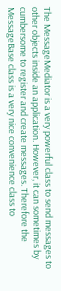The MessageMediator is a very powerful class to send messages to other objects inside an application. However, it can sometimes by cumbersome to register and create messages. Therefore the MessageBase class is a very nice convenience class to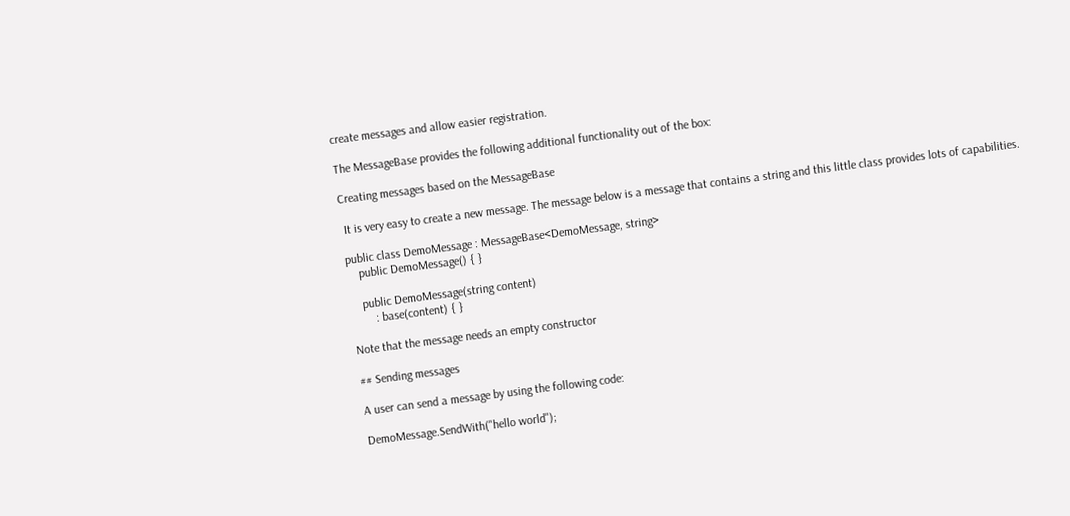create messages and allow easier registration.

The MessageBase provides the following additional functionality out of the box:

Creating messages based on the MessageBase

 It is very easy to create a new message. The message below is a message that contains a string and this little class provides lots of capabilities.

public class DemoMessage : MessageBase<DemoMessage, string>
    public DemoMessage() { }

    public DemoMessage(string content)
        : base(content) { }

Note that the message needs an empty constructor

## Sending messages

A user can send a message by using the following code:

DemoMessage.SendWith("hello world");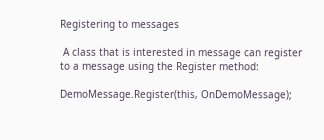Registering to messages

 A class that is interested in message can register to a message using the Register method:

DemoMessage.Register(this, OnDemoMessage);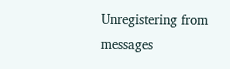Unregistering from messages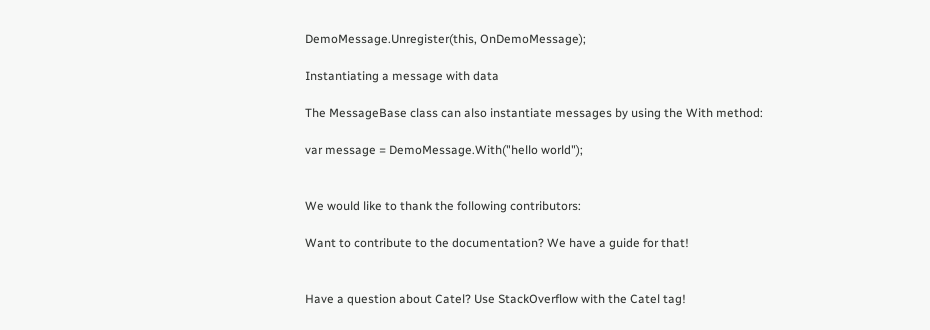DemoMessage.Unregister(this, OnDemoMessage);

Instantiating a message with data

The MessageBase class can also instantiate messages by using the With method:

var message = DemoMessage.With("hello world");


We would like to thank the following contributors:

Want to contribute to the documentation? We have a guide for that!


Have a question about Catel? Use StackOverflow with the Catel tag!